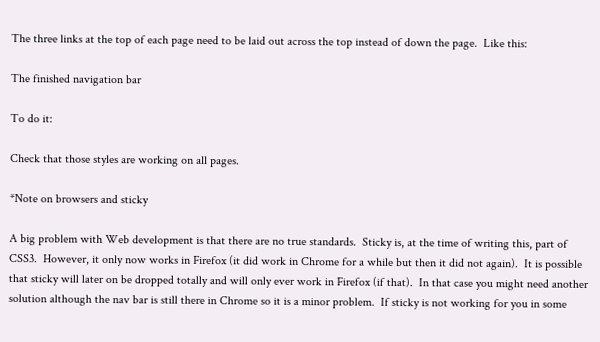The three links at the top of each page need to be laid out across the top instead of down the page.  Like this:

The finished navigation bar

To do it:

Check that those styles are working on all pages.

*Note on browsers and sticky

A big problem with Web development is that there are no true standards.  Sticky is, at the time of writing this, part of CSS3.  However, it only now works in Firefox (it did work in Chrome for a while but then it did not again).  It is possible that sticky will later on be dropped totally and will only ever work in Firefox (if that).  In that case you might need another solution although the nav bar is still there in Chrome so it is a minor problem.  If sticky is not working for you in some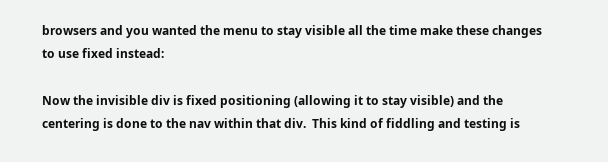browsers and you wanted the menu to stay visible all the time make these changes to use fixed instead:

Now the invisible div is fixed positioning (allowing it to stay visible) and the centering is done to the nav within that div.  This kind of fiddling and testing is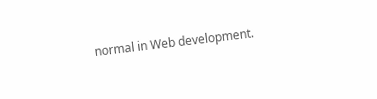normal in Web development.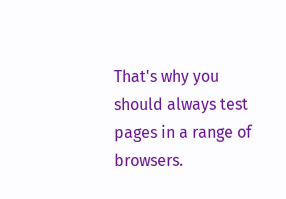That's why you should always test pages in a range of browsers.